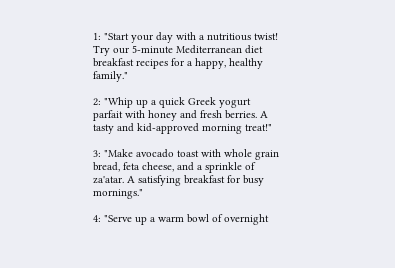1: "Start your day with a nutritious twist! Try our 5-minute Mediterranean diet breakfast recipes for a happy, healthy family."

2: "Whip up a quick Greek yogurt parfait with honey and fresh berries. A tasty and kid-approved morning treat!"

3: "Make avocado toast with whole grain bread, feta cheese, and a sprinkle of za'atar. A satisfying breakfast for busy mornings."

4: "Serve up a warm bowl of overnight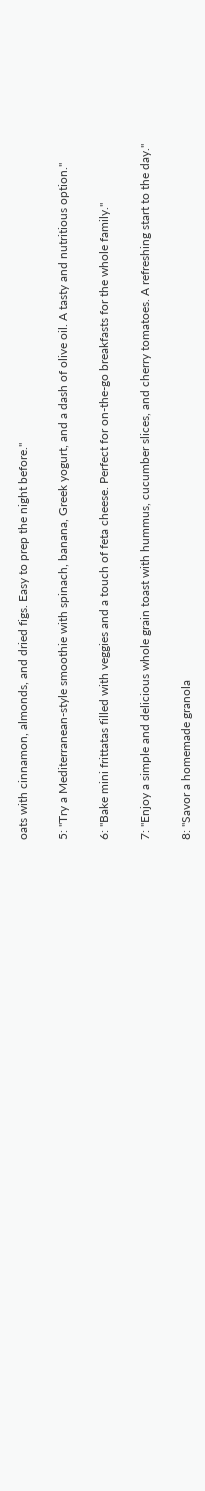oats with cinnamon, almonds, and dried figs. Easy to prep the night before."

5: "Try a Mediterranean-style smoothie with spinach, banana, Greek yogurt, and a dash of olive oil. A tasty and nutritious option."

6: "Bake mini frittatas filled with veggies and a touch of feta cheese. Perfect for on-the-go breakfasts for the whole family."

7: "Enjoy a simple and delicious whole grain toast with hummus, cucumber slices, and cherry tomatoes. A refreshing start to the day."

8: "Savor a homemade granola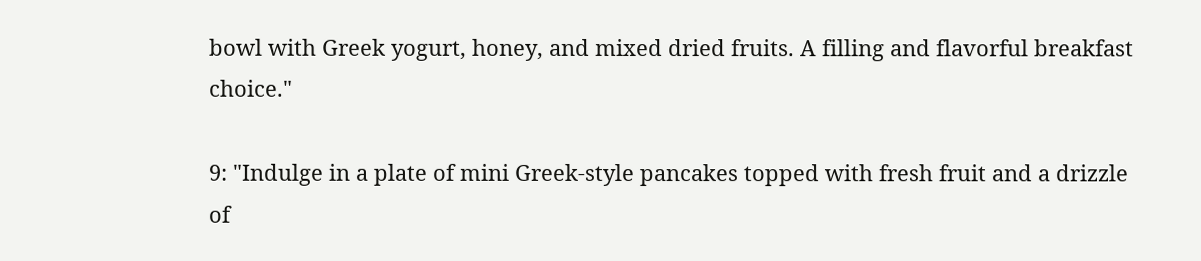bowl with Greek yogurt, honey, and mixed dried fruits. A filling and flavorful breakfast choice."

9: "Indulge in a plate of mini Greek-style pancakes topped with fresh fruit and a drizzle of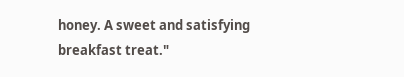honey. A sweet and satisfying breakfast treat."